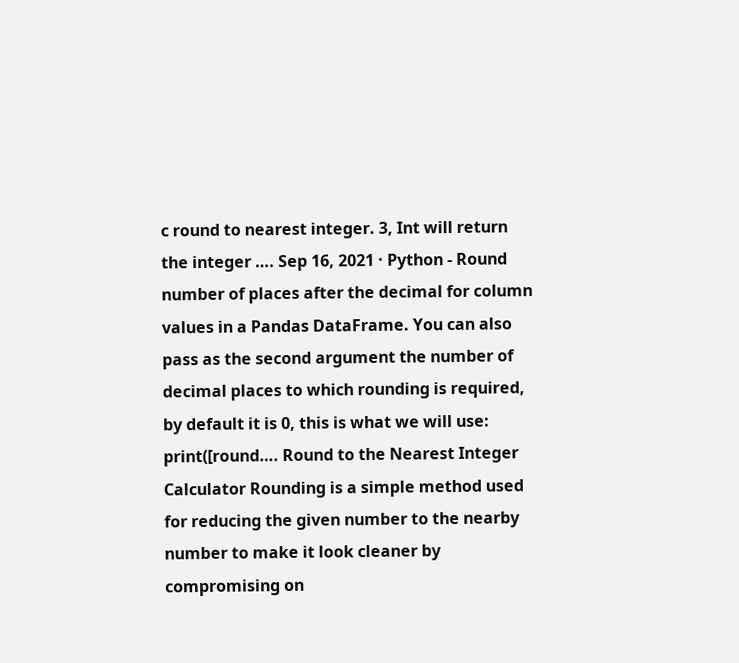c round to nearest integer. 3, Int will return the integer …. Sep 16, 2021 · Python - Round number of places after the decimal for column values in a Pandas DataFrame. You can also pass as the second argument the number of decimal places to which rounding is required, by default it is 0, this is what we will use: print([round…. Round to the Nearest Integer Calculator Rounding is a simple method used for reducing the given number to the nearby number to make it look cleaner by compromising on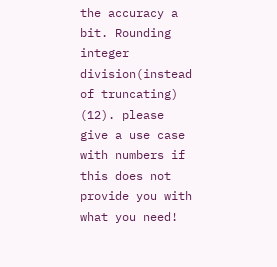the accuracy a bit. Rounding integer division(instead of truncating) (12). please give a use case with numbers if this does not provide you with what you need!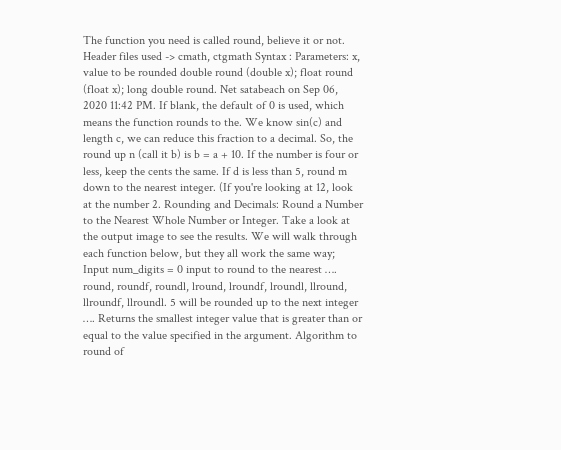The function you need is called round, believe it or not. Header files used -> cmath, ctgmath Syntax : Parameters: x, value to be rounded double round (double x); float round (float x); long double round. Net satabeach on Sep 06, 2020 11:42 PM. If blank, the default of 0 is used, which means the function rounds to the. We know sin(c) and length c, we can reduce this fraction to a decimal. So, the round up n (call it b) is b = a + 10. If the number is four or less, keep the cents the same. If d is less than 5, round m down to the nearest integer. (If you're looking at 12, look at the number 2. Rounding and Decimals: Round a Number to the Nearest Whole Number or Integer. Take a look at the output image to see the results. We will walk through each function below, but they all work the same way; Input num_digits = 0 input to round to the nearest …. round, roundf, roundl, lround, lroundf, lroundl, llround, llroundf, llroundl. 5 will be rounded up to the next integer …. Returns the smallest integer value that is greater than or equal to the value specified in the argument. Algorithm to round of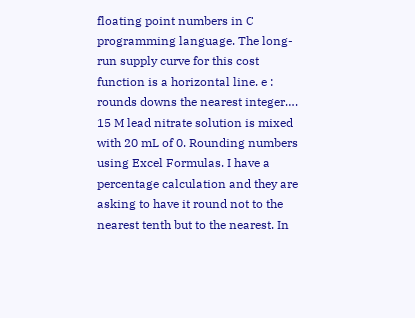floating point numbers in C programming language. The long-run supply curve for this cost function is a horizontal line. e : rounds downs the nearest integer…. 15 M lead nitrate solution is mixed with 20 mL of 0. Rounding numbers using Excel Formulas. I have a percentage calculation and they are asking to have it round not to the nearest tenth but to the nearest. In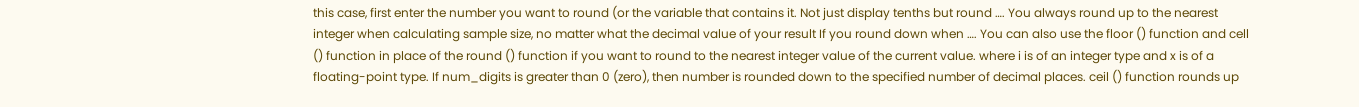this case, first enter the number you want to round (or the variable that contains it. Not just display tenths but round …. You always round up to the nearest integer when calculating sample size, no matter what the decimal value of your result If you round down when …. You can also use the floor () function and cell () function in place of the round () function if you want to round to the nearest integer value of the current value. where i is of an integer type and x is of a floating-point type. If num_digits is greater than 0 (zero), then number is rounded down to the specified number of decimal places. ceil () function rounds up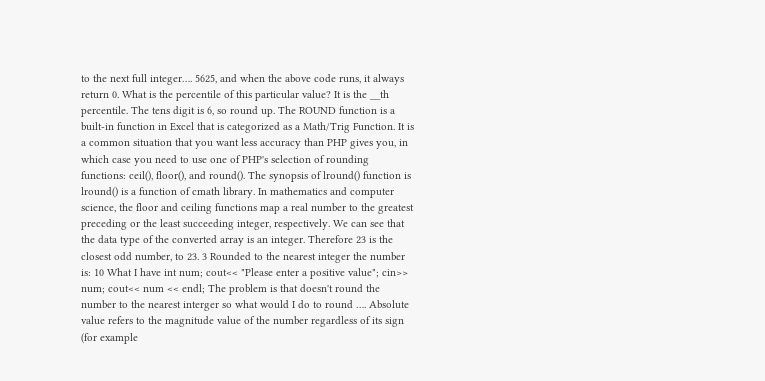to the next full integer…. 5625, and when the above code runs, it always return 0. What is the percentile of this particular value? It is the __th percentile. The tens digit is 6, so round up. The ROUND function is a built-in function in Excel that is categorized as a Math/Trig Function. It is a common situation that you want less accuracy than PHP gives you, in which case you need to use one of PHP's selection of rounding functions: ceil(), floor(), and round(). The synopsis of lround() function is lround() is a function of cmath library. In mathematics and computer science, the floor and ceiling functions map a real number to the greatest preceding or the least succeeding integer, respectively. We can see that the data type of the converted array is an integer. Therefore 23 is the closest odd number, to 23. 3 Rounded to the nearest integer the number is: 10 What I have int num; cout<< "Please enter a positive value"; cin>> num; cout<< num << endl; The problem is that doesn't round the number to the nearest interger so what would I do to round …. Absolute value refers to the magnitude value of the number regardless of its sign (for example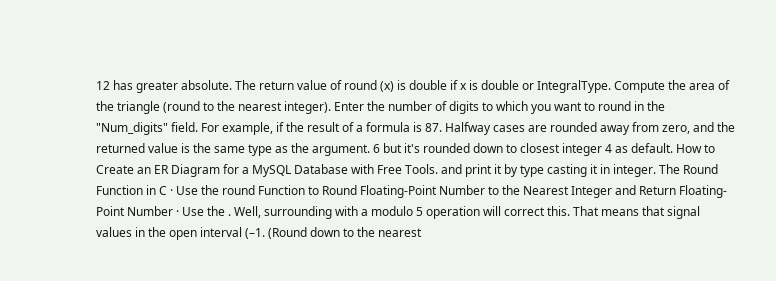12 has greater absolute. The return value of round (x) is double if x is double or IntegralType. Compute the area of the triangle (round to the nearest integer). Enter the number of digits to which you want to round in the "Num_digits" field. For example, if the result of a formula is 87. Halfway cases are rounded away from zero, and the returned value is the same type as the argument. 6 but it's rounded down to closest integer 4 as default. How to Create an ER Diagram for a MySQL Database with Free Tools. and print it by type casting it in integer. The Round Function in C · Use the round Function to Round Floating-Point Number to the Nearest Integer and Return Floating-Point Number · Use the . Well, surrounding with a modulo 5 operation will correct this. That means that signal values in the open interval (–1. (Round down to the nearest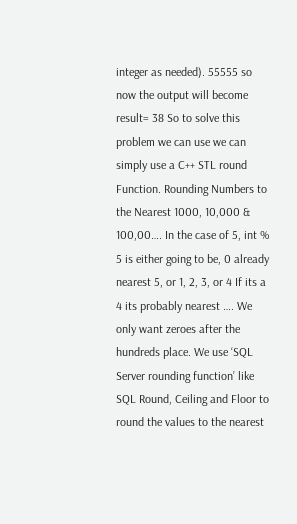integer as needed). 55555 so now the output will become result= 38 So to solve this problem we can use we can simply use a C++ STL round Function. Rounding Numbers to the Nearest 1000, 10,000 & 100,00…. In the case of 5, int % 5 is either going to be, 0 already nearest 5, or 1, 2, 3, or 4 If its a 4 its probably nearest …. We only want zeroes after the hundreds place. We use ‘SQL Server rounding function’ like SQL Round, Ceiling and Floor to round the values to the nearest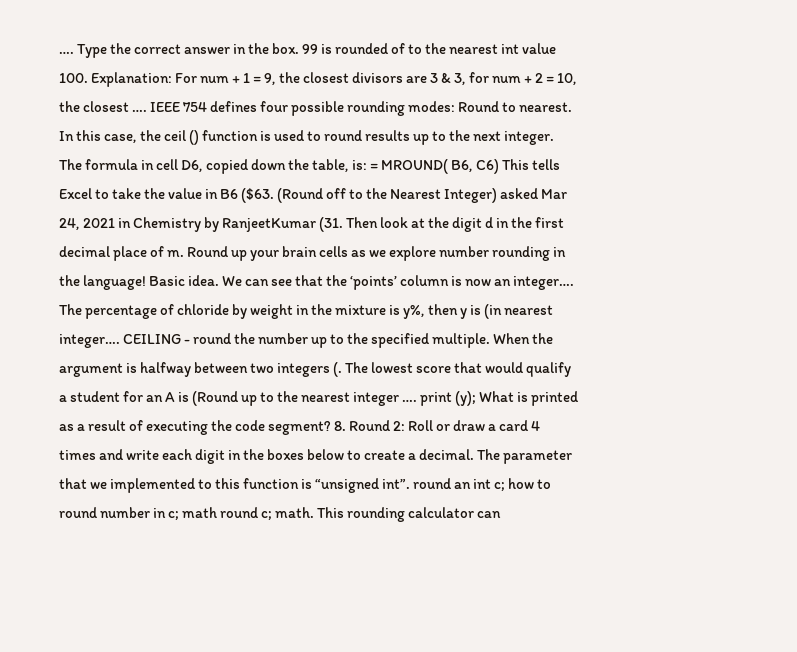…. Type the correct answer in the box. 99 is rounded of to the nearest int value 100. Explanation: For num + 1 = 9, the closest divisors are 3 & 3, for num + 2 = 10, the closest …. IEEE 754 defines four possible rounding modes: Round to nearest. In this case, the ceil () function is used to round results up to the next integer. The formula in cell D6, copied down the table, is: = MROUND( B6, C6) This tells Excel to take the value in B6 ($63. (Round off to the Nearest Integer) asked Mar 24, 2021 in Chemistry by RanjeetKumar (31. Then look at the digit d in the first decimal place of m. Round up your brain cells as we explore number rounding in the language! Basic idea. We can see that the ‘points’ column is now an integer…. The percentage of chloride by weight in the mixture is y%, then y is (in nearest integer…. CEILING - round the number up to the specified multiple. When the argument is halfway between two integers (. The lowest score that would qualify a student for an A is (Round up to the nearest integer …. print (y); What is printed as a result of executing the code segment? 8. Round 2: Roll or draw a card 4 times and write each digit in the boxes below to create a decimal. The parameter that we implemented to this function is “unsigned int”. round an int c; how to round number in c; math round c; math. This rounding calculator can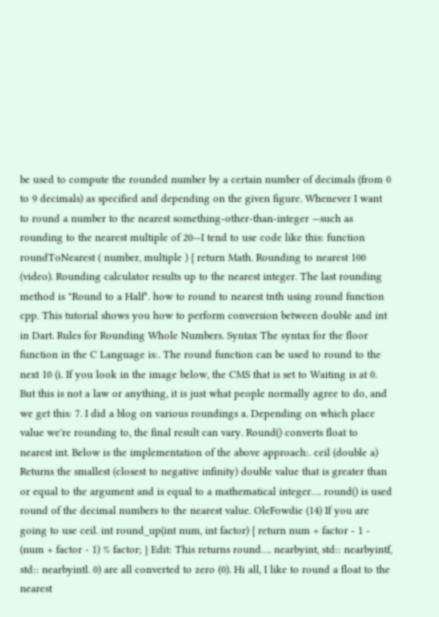be used to compute the rounded number by a certain number of decimals (from 0 to 9 decimals) as specified and depending on the given figure. Whenever I want to round a number to the nearest something-other-than-integer —such as rounding to the nearest multiple of 20—I tend to use code like this: function roundToNearest ( number, multiple ) { return Math. Rounding to nearest 100 (video). Rounding calculator results up to the nearest integer. The last rounding method is "Round to a Half". how to round to nearest tnth using round function cpp. This tutorial shows you how to perform conversion between double and int in Dart. Rules for Rounding Whole Numbers. Syntax The syntax for the floor function in the C Language is:. The round function can be used to round to the next 10 (i. If you look in the image below, the CMS that is set to Waiting is at 0. But this is not a law or anything, it is just what people normally agree to do, and we get this: 7. I did a blog on various roundings a. Depending on which place value we're rounding to, the final result can vary. Round() converts float to nearest int. Below is the implementation of the above approach:. ceil (double a) Returns the smallest (closest to negative infinity) double value that is greater than or equal to the argument and is equal to a mathematical integer…. round() is used round of the decimal numbers to the nearest value. OleFowdie (14) If you are going to use ceil. int round_up(int num, int factor) { return num + factor - 1 - (num + factor - 1) % factor; } Edit: This returns round…. nearbyint, std:: nearbyintf, std:: nearbyintl. 0) are all converted to zero (0). Hi all, I like to round a float to the nearest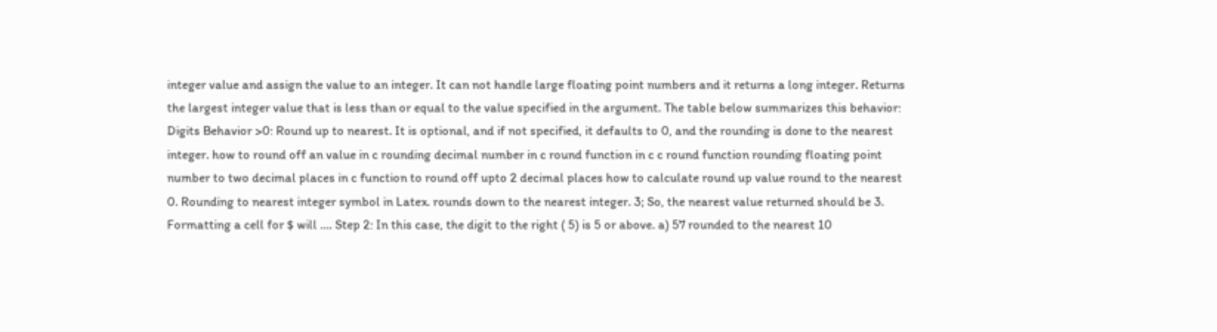integer value and assign the value to an integer. It can not handle large floating point numbers and it returns a long integer. Returns the largest integer value that is less than or equal to the value specified in the argument. The table below summarizes this behavior: Digits Behavior >0: Round up to nearest. It is optional, and if not specified, it defaults to 0, and the rounding is done to the nearest integer. how to round off an value in c rounding decimal number in c round function in c c round function rounding floating point number to two decimal places in c function to round off upto 2 decimal places how to calculate round up value round to the nearest 0. Rounding to nearest integer symbol in Latex. rounds down to the nearest integer. 3; So, the nearest value returned should be 3. Formatting a cell for $ will …. Step 2: In this case, the digit to the right ( 5) is 5 or above. a) 57 rounded to the nearest 10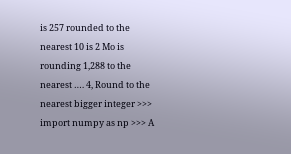is 257 rounded to the nearest 10 is 2 Mo is rounding 1,288 to the nearest …. 4, Round to the nearest bigger integer >>> import numpy as np >>> A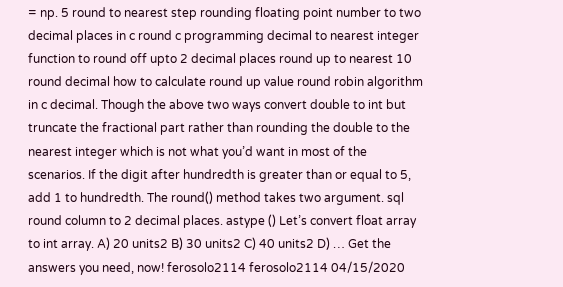= np. 5 round to nearest step rounding floating point number to two decimal places in c round c programming decimal to nearest integer function to round off upto 2 decimal places round up to nearest 10 round decimal how to calculate round up value round robin algorithm in c decimal. Though the above two ways convert double to int but truncate the fractional part rather than rounding the double to the nearest integer which is not what you’d want in most of the scenarios. If the digit after hundredth is greater than or equal to 5, add 1 to hundredth. The round() method takes two argument. sql round column to 2 decimal places. astype () Let’s convert float array to int array. A) 20 units2 B) 30 units2 C) 40 units2 D) … Get the answers you need, now! ferosolo2114 ferosolo2114 04/15/2020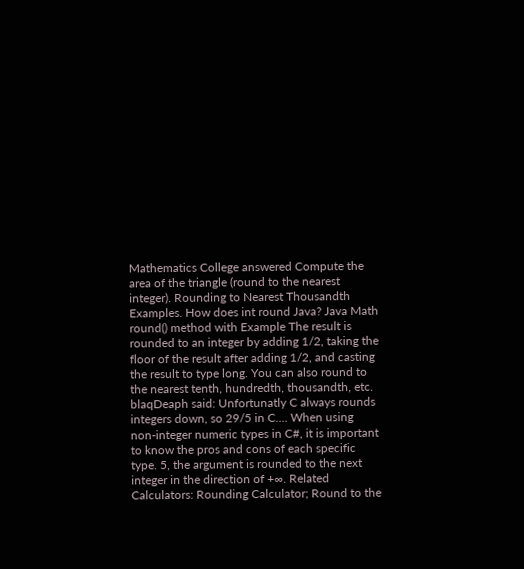Mathematics College answered Compute the area of the triangle (round to the nearest integer). Rounding to Nearest Thousandth Examples. How does int round Java? Java Math round() method with Example The result is rounded to an integer by adding 1/2, taking the floor of the result after adding 1/2, and casting the result to type long. You can also round to the nearest tenth, hundredth, thousandth, etc. blaqDeaph said: Unfortunatly C always rounds integers down, so 29/5 in C…. When using non-integer numeric types in C#, it is important to know the pros and cons of each specific type. 5, the argument is rounded to the next integer in the direction of +∞. Related Calculators: Rounding Calculator; Round to the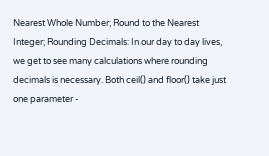Nearest Whole Number; Round to the Nearest Integer; Rounding Decimals: In our day to day lives, we get to see many calculations where rounding decimals is necessary. Both ceil() and floor() take just one parameter -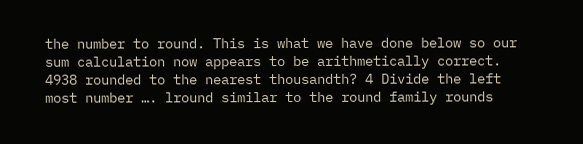the number to round. This is what we have done below so our sum calculation now appears to be arithmetically correct. 4938 rounded to the nearest thousandth? 4 Divide the left most number …. lround similar to the round family rounds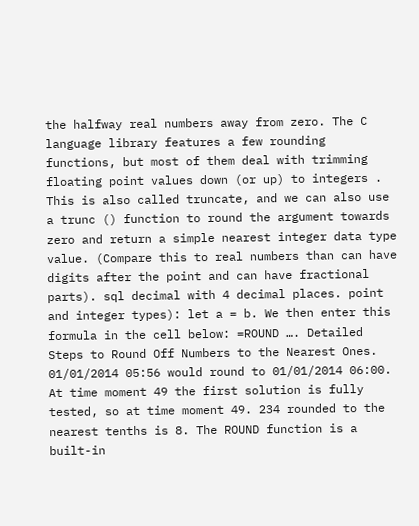the halfway real numbers away from zero. The C language library features a few rounding functions, but most of them deal with trimming floating point values down (or up) to integers . This is also called truncate, and we can also use a trunc () function to round the argument towards zero and return a simple nearest integer data type value. (Compare this to real numbers than can have digits after the point and can have fractional parts). sql decimal with 4 decimal places. point and integer types): let a = b. We then enter this formula in the cell below: =ROUND …. Detailed Steps to Round Off Numbers to the Nearest Ones. 01/01/2014 05:56 would round to 01/01/2014 06:00. At time moment 49 the first solution is fully tested, so at time moment 49. 234 rounded to the nearest tenths is 8. The ROUND function is a built-in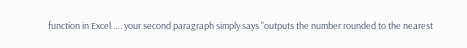function in Excel …. your second paragraph simply says "outputs the number rounded to the nearest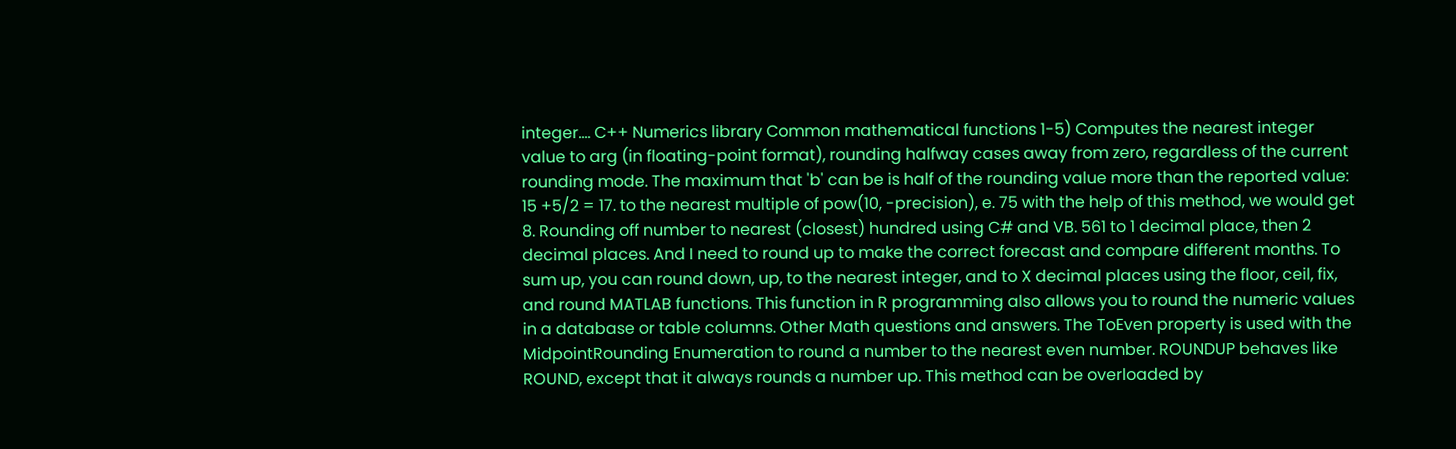integer…. C++ Numerics library Common mathematical functions 1-5) Computes the nearest integer value to arg (in floating-point format), rounding halfway cases away from zero, regardless of the current rounding mode. The maximum that 'b' can be is half of the rounding value more than the reported value: 15 +5/2 = 17. to the nearest multiple of pow(10, -precision), e. 75 with the help of this method, we would get 8. Rounding off number to nearest (closest) hundred using C# and VB. 561 to 1 decimal place, then 2 decimal places. And I need to round up to make the correct forecast and compare different months. To sum up, you can round down, up, to the nearest integer, and to X decimal places using the floor, ceil, fix, and round MATLAB functions. This function in R programming also allows you to round the numeric values in a database or table columns. Other Math questions and answers. The ToEven property is used with the MidpointRounding Enumeration to round a number to the nearest even number. ROUNDUP behaves like ROUND, except that it always rounds a number up. This method can be overloaded by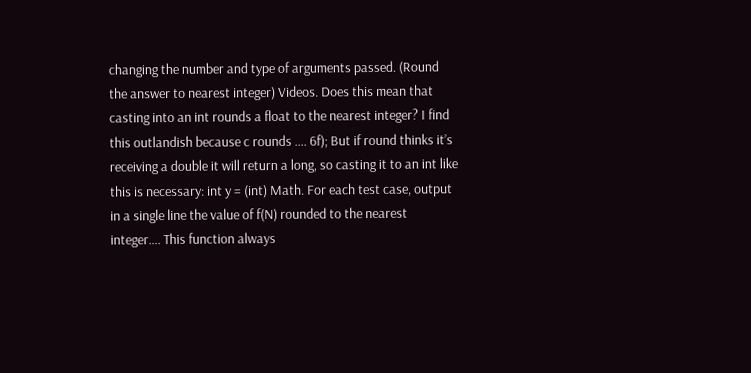changing the number and type of arguments passed. (Round the answer to nearest integer) Videos. Does this mean that casting into an int rounds a float to the nearest integer? I find this outlandish because c rounds …. 6f); But if round thinks it’s receiving a double it will return a long, so casting it to an int like this is necessary: int y = (int) Math. For each test case, output in a single line the value of f(N) rounded to the nearest integer…. This function always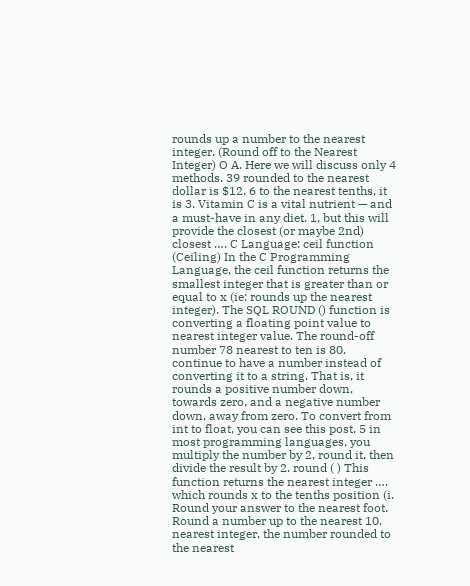rounds up a number to the nearest integer. (Round off to the Nearest Integer) O A. Here we will discuss only 4 methods. 39 rounded to the nearest dollar is $12. 6 to the nearest tenths, it is 3. Vitamin C is a vital nutrient — and a must-have in any diet. 1, but this will provide the closest (or maybe 2nd) closest …. C Language: ceil function (Ceiling) In the C Programming Language, the ceil function returns the smallest integer that is greater than or equal to x (ie: rounds up the nearest integer). The SQL ROUND () function is converting a floating point value to nearest integer value. The round-off number 78 nearest to ten is 80. continue to have a number instead of converting it to a string. That is, it rounds a positive number down, towards zero, and a negative number down, away from zero. To convert from int to float, you can see this post. 5 in most programming languages, you multiply the number by 2, round it, then divide the result by 2. round ( ) This function returns the nearest integer …. which rounds x to the tenths position (i. Round your answer to the nearest foot. Round a number up to the nearest 10. nearest integer, the number rounded to the nearest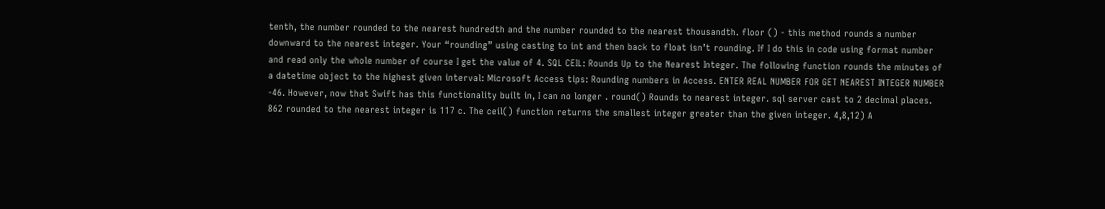tenth, the number rounded to the nearest hundredth and the number rounded to the nearest thousandth. floor () - this method rounds a number downward to the nearest integer. Your “rounding” using casting to int and then back to float isn’t rounding. If I do this in code using format number and read only the whole number of course I get the value of 4. SQL CEIL: Rounds Up to the Nearest Integer. The following function rounds the minutes of a datetime object to the highest given interval: Microsoft Access tips: Rounding numbers in Access. ENTER REAL NUMBER FOR GET NEAREST INTEGER NUMBER -46. However, now that Swift has this functionality built in, I can no longer . round() Rounds to nearest integer. sql server cast to 2 decimal places. 862 rounded to the nearest integer is 117 c. The ceil() function returns the smallest integer greater than the given integer. 4,8,12) A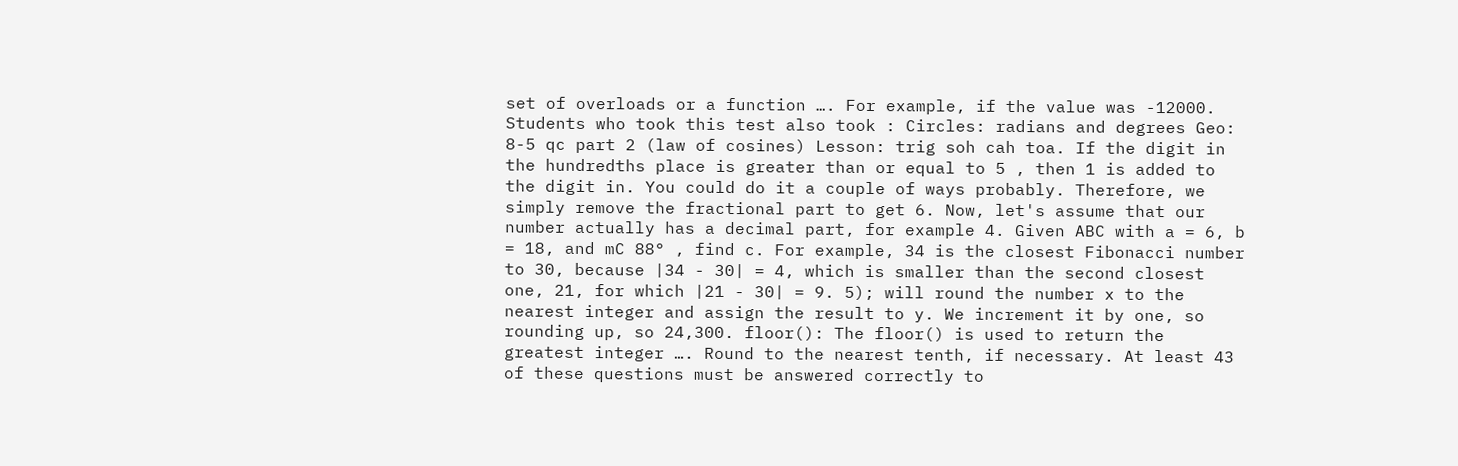set of overloads or a function …. For example, if the value was -12000. Students who took this test also took : Circles: radians and degrees Geo: 8-5 qc part 2 (law of cosines) Lesson: trig soh cah toa. If the digit in the hundredths place is greater than or equal to 5 , then 1 is added to the digit in. You could do it a couple of ways probably. Therefore, we simply remove the fractional part to get 6. Now, let's assume that our number actually has a decimal part, for example 4. Given ABC with a = 6, b = 18, and mC 88° , find c. For example, 34 is the closest Fibonacci number to 30, because |34 - 30| = 4, which is smaller than the second closest one, 21, for which |21 - 30| = 9. 5); will round the number x to the nearest integer and assign the result to y. We increment it by one, so rounding up, so 24,300. floor(): The floor() is used to return the greatest integer …. Round to the nearest tenth, if necessary. At least 43 of these questions must be answered correctly to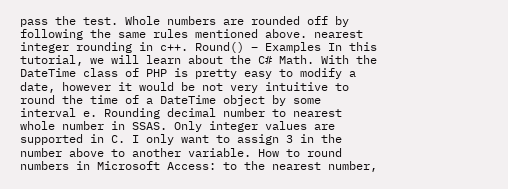pass the test. Whole numbers are rounded off by following the same rules mentioned above. nearest integer rounding in c++. Round() – Examples In this tutorial, we will learn about the C# Math. With the DateTime class of PHP is pretty easy to modify a date, however it would be not very intuitive to round the time of a DateTime object by some interval e. Rounding decimal number to nearest whole number in SSAS. Only integer values are supported in C. I only want to assign 3 in the number above to another variable. How to round numbers in Microsoft Access: to the nearest number,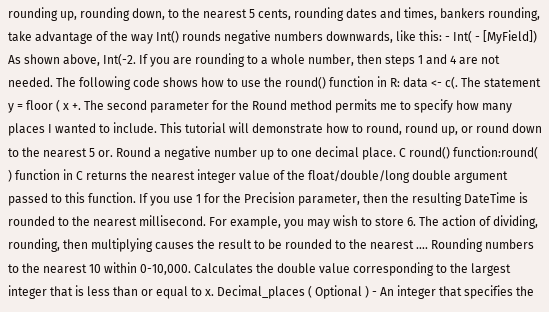rounding up, rounding down, to the nearest 5 cents, rounding dates and times, bankers rounding, take advantage of the way Int() rounds negative numbers downwards, like this: - Int( - [MyField]) As shown above, Int(-2. If you are rounding to a whole number, then steps 1 and 4 are not needed. The following code shows how to use the round() function in R: data <- c(. The statement y = floor ( x +. The second parameter for the Round method permits me to specify how many places I wanted to include. This tutorial will demonstrate how to round, round up, or round down to the nearest 5 or. Round a negative number up to one decimal place. C round() function:round( ) function in C returns the nearest integer value of the float/double/long double argument passed to this function. If you use 1 for the Precision parameter, then the resulting DateTime is rounded to the nearest millisecond. For example, you may wish to store 6. The action of dividing, rounding, then multiplying causes the result to be rounded to the nearest …. Rounding numbers to the nearest 10 within 0-10,000. Calculates the double value corresponding to the largest integer that is less than or equal to x. Decimal_places ( Optional ) - An integer that specifies the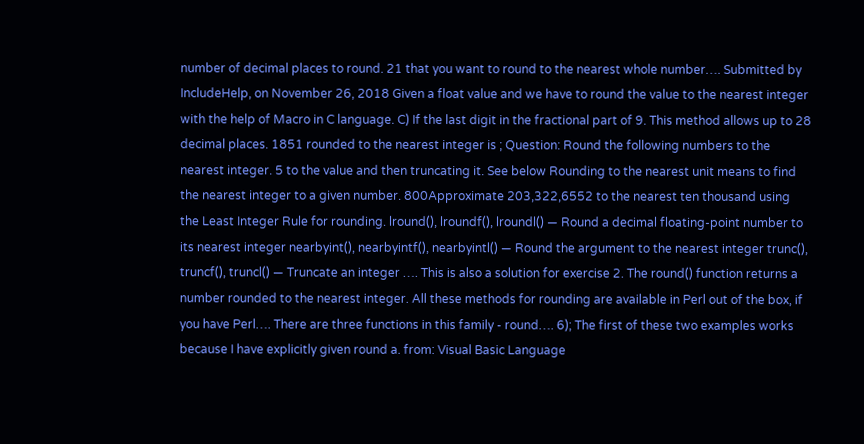number of decimal places to round. 21 that you want to round to the nearest whole number…. Submitted by IncludeHelp, on November 26, 2018 Given a float value and we have to round the value to the nearest integer with the help of Macro in C language. C) If the last digit in the fractional part of 9. This method allows up to 28 decimal places. 1851 rounded to the nearest integer is ; Question: Round the following numbers to the nearest integer. 5 to the value and then truncating it. See below Rounding to the nearest unit means to find the nearest integer to a given number. 800Approximate 203,322,6552 to the nearest ten thousand using the Least Integer Rule for rounding. lround(), lroundf(), lroundl() — Round a decimal floating-point number to its nearest integer nearbyint(), nearbyintf(), nearbyintl() — Round the argument to the nearest integer trunc(), truncf(), truncl() — Truncate an integer …. This is also a solution for exercise 2. The round() function returns a number rounded to the nearest integer. All these methods for rounding are available in Perl out of the box, if you have Perl…. There are three functions in this family - round…. 6); The first of these two examples works because I have explicitly given round a. from: Visual Basic Language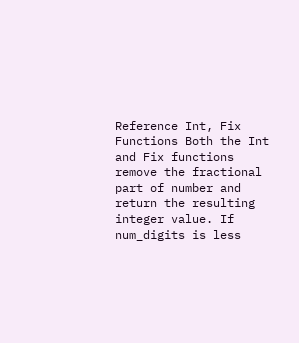Reference Int, Fix Functions Both the Int and Fix functions remove the fractional part of number and return the resulting integer value. If num_digits is less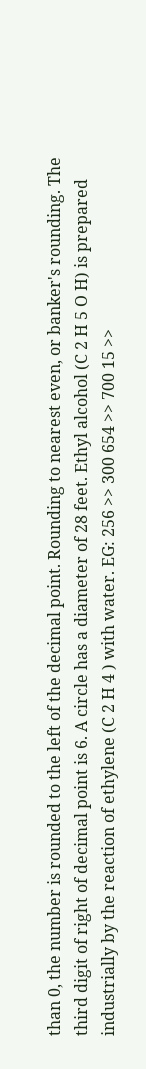than 0, the number is rounded to the left of the decimal point. Rounding to nearest even, or banker's rounding. The third digit of right of decimal point is 6. A circle has a diameter of 28 feet. Ethyl alcohol (C 2 H 5 O H) is prepared industrially by the reaction of ethylene (C 2 H 4 ) with water. EG: 256 >> 300 654 >> 700 15 >>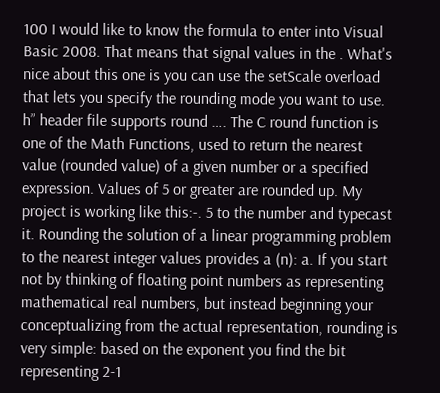100 I would like to know the formula to enter into Visual Basic 2008. That means that signal values in the . What's nice about this one is you can use the setScale overload that lets you specify the rounding mode you want to use. h” header file supports round …. The C round function is one of the Math Functions, used to return the nearest value (rounded value) of a given number or a specified expression. Values of 5 or greater are rounded up. My project is working like this:-. 5 to the number and typecast it. Rounding the solution of a linear programming problem to the nearest integer values provides a (n): a. If you start not by thinking of floating point numbers as representing mathematical real numbers, but instead beginning your conceptualizing from the actual representation, rounding is very simple: based on the exponent you find the bit representing 2-1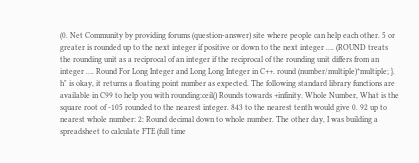(0. Net Community by providing forums (question-answer) site where people can help each other. 5 or greater is rounded up to the next integer if positive or down to the next integer …. (ROUND treats the rounding unit as a reciprocal of an integer if the reciprocal of the rounding unit differs from an integer …. Round For Long Integer and Long Long Integer in C++. round (number/multiple)*multiple; }. h" is okay, it returns a floating point number as expected. The following standard library functions are available in C99 to help you with rounding:ceil() Rounds towards +infinity. Whole Number, What is the square root of -105 rounded to the nearest integer. 843 to the nearest tenth would give 0. 92 up to nearest whole number: 2: Round decimal down to whole number. The other day, I was building a spreadsheet to calculate FTE (full time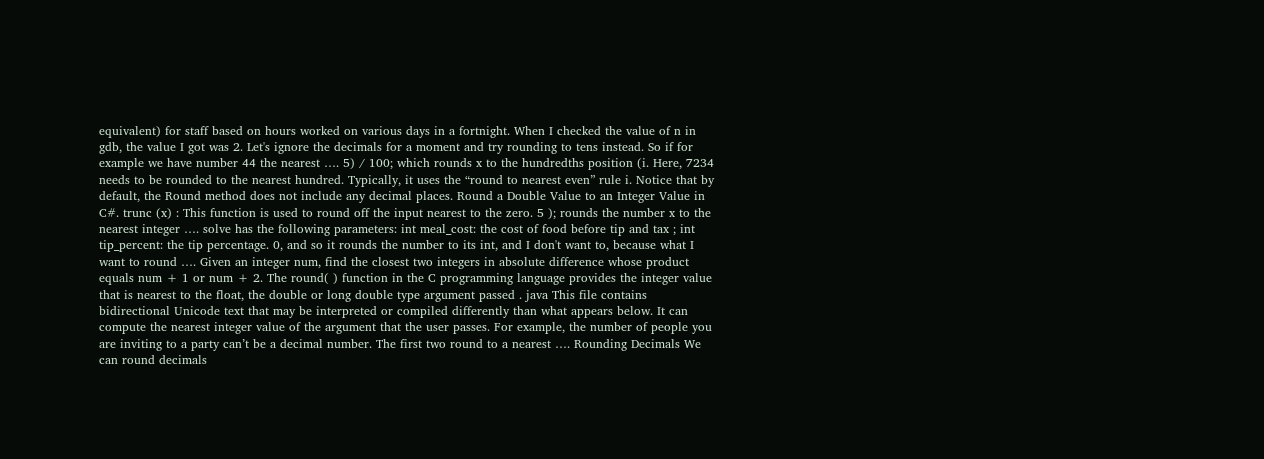equivalent) for staff based on hours worked on various days in a fortnight. When I checked the value of n in gdb, the value I got was 2. Let's ignore the decimals for a moment and try rounding to tens instead. So if for example we have number 44 the nearest …. 5) / 100; which rounds x to the hundredths position (i. Here, 7234 needs to be rounded to the nearest hundred. Typically, it uses the “round to nearest even” rule i. Notice that by default, the Round method does not include any decimal places. Round a Double Value to an Integer Value in C#. trunc (x) : This function is used to round off the input nearest to the zero. 5 ); rounds the number x to the nearest integer …. solve has the following parameters: int meal_cost: the cost of food before tip and tax ; int tip_percent: the tip percentage. 0, and so it rounds the number to its int, and I don't want to, because what I want to round …. Given an integer num, find the closest two integers in absolute difference whose product equals num + 1 or num + 2. The round( ) function in the C programming language provides the integer value that is nearest to the float, the double or long double type argument passed . java This file contains bidirectional Unicode text that may be interpreted or compiled differently than what appears below. It can compute the nearest integer value of the argument that the user passes. For example, the number of people you are inviting to a party can’t be a decimal number. The first two round to a nearest …. Rounding Decimals We can round decimals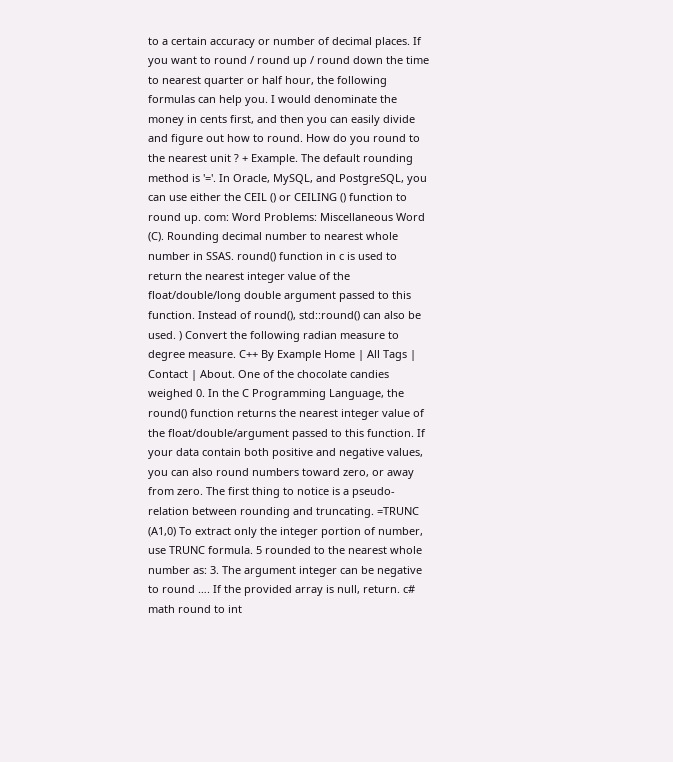to a certain accuracy or number of decimal places. If you want to round / round up / round down the time to nearest quarter or half hour, the following formulas can help you. I would denominate the money in cents first, and then you can easily divide and figure out how to round. How do you round to the nearest unit ? + Example. The default rounding method is '='. In Oracle, MySQL, and PostgreSQL, you can use either the CEIL () or CEILING () function to round up. com: Word Problems: Miscellaneous Word (C). Rounding decimal number to nearest whole number in SSAS. round() function in c is used to return the nearest integer value of the float/double/long double argument passed to this function. Instead of round(), std::round() can also be used. ) Convert the following radian measure to degree measure. C++ By Example Home | All Tags | Contact | About. One of the chocolate candies weighed 0. In the C Programming Language, the round() function returns the nearest integer value of the float/double/argument passed to this function. If your data contain both positive and negative values, you can also round numbers toward zero, or away from zero. The first thing to notice is a pseudo-relation between rounding and truncating. =TRUNC (A1,0) To extract only the integer portion of number, use TRUNC formula. 5 rounded to the nearest whole number as: 3. The argument integer can be negative to round …. If the provided array is null, return. c# math round to int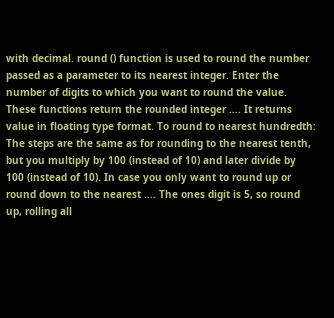with decimal. round () function is used to round the number passed as a parameter to its nearest integer. Enter the number of digits to which you want to round the value. These functions return the rounded integer …. It returns value in floating type format. To round to nearest hundredth: The steps are the same as for rounding to the nearest tenth, but you multiply by 100 (instead of 10) and later divide by 100 (instead of 10). In case you only want to round up or round down to the nearest …. The ones digit is 5, so round up, rolling all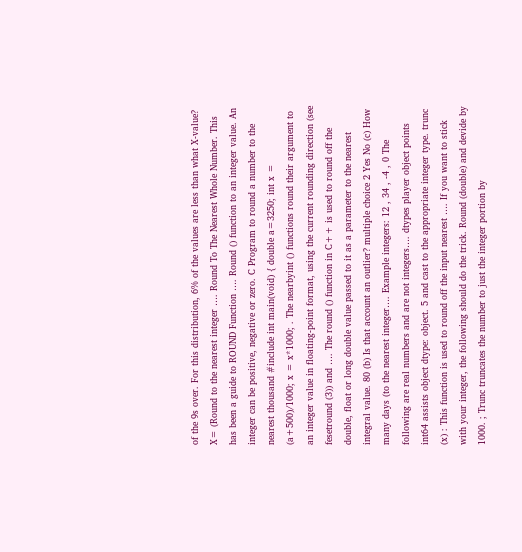of the 9s over. For this distribution, 6% of the values are less than what X-value? X= (Round to the nearest integer …. Round To The Nearest Whole Number. This has been a guide to ROUND Function …. Round () function to an integer value. An integer can be positive, negative or zero. C Program to round a number to the nearest thousand #include int main(void) { double a=3250; int x = (a+500)/1000; x = x*1000; . The nearbyint () functions round their argument to an integer value in floating-point format, using the current rounding direction (see fesetround (3)) and …. The round () function in C++ is used to round off the double, float or long double value passed to it as a parameter to the nearest integral value. 80 (b) Is that account an outlier? multiple choice 2 Yes No (c) How many days (to the nearest integer…. Example integers: 12 , 34 , -4 , 0 The following are real numbers and are not integers…. dtypes player object points int64 assists object dtype: object. 5 and cast to the appropriate integer type. trunc (x) : This function is used to round off the input nearest …. If you want to stick with your integer, the following should do the trick. Round (double) and devide by 1000. ; Trunc truncates the number to just the integer portion by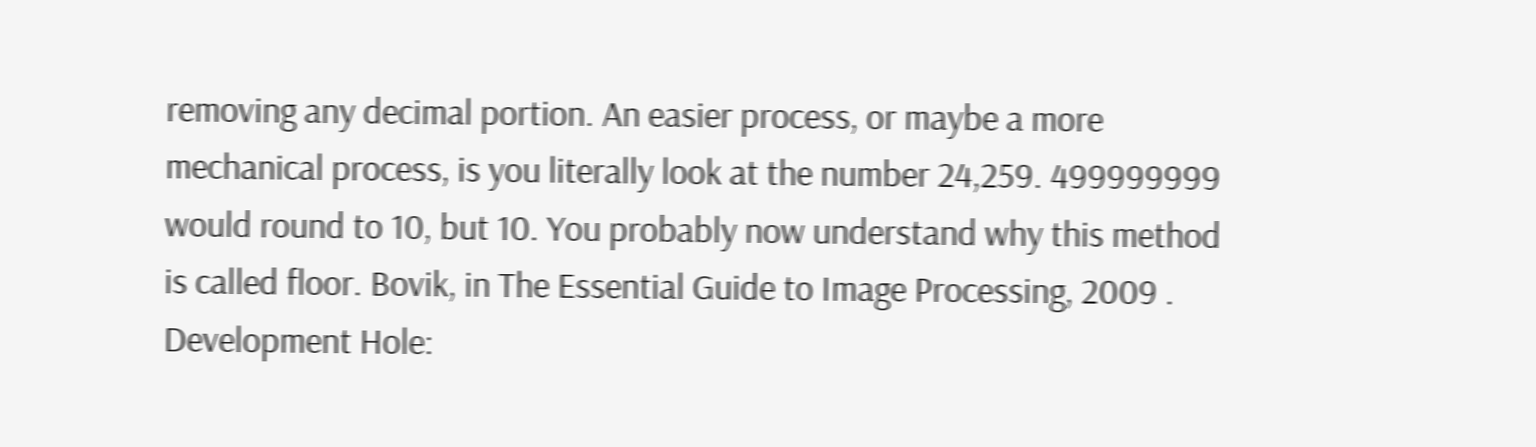removing any decimal portion. An easier process, or maybe a more mechanical process, is you literally look at the number 24,259. 499999999 would round to 10, but 10. You probably now understand why this method is called floor. Bovik, in The Essential Guide to Image Processing, 2009 . Development Hole: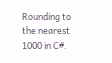Rounding to the nearest 1000 in C#.